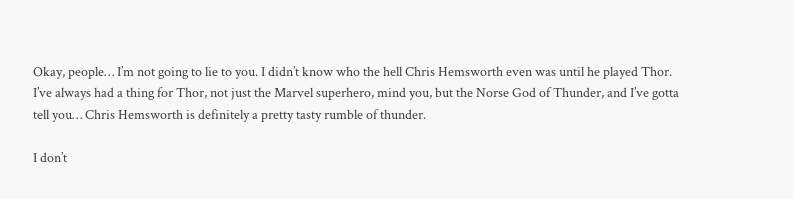Okay, people… I’m not going to lie to you. I didn’t know who the hell Chris Hemsworth even was until he played Thor. I’ve always had a thing for Thor, not just the Marvel superhero, mind you, but the Norse God of Thunder, and I’ve gotta tell you… Chris Hemsworth is definitely a pretty tasty rumble of thunder.

I don’t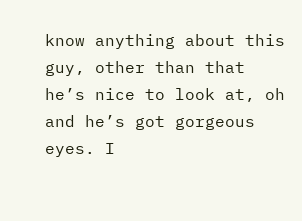know anything about this guy, other than that he’s nice to look at, oh and he’s got gorgeous eyes. I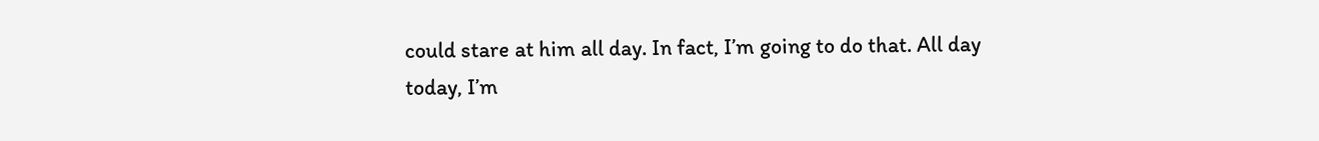could stare at him all day. In fact, I’m going to do that. All day today, I’m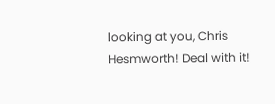looking at you, Chris Hesmworth! Deal with it!